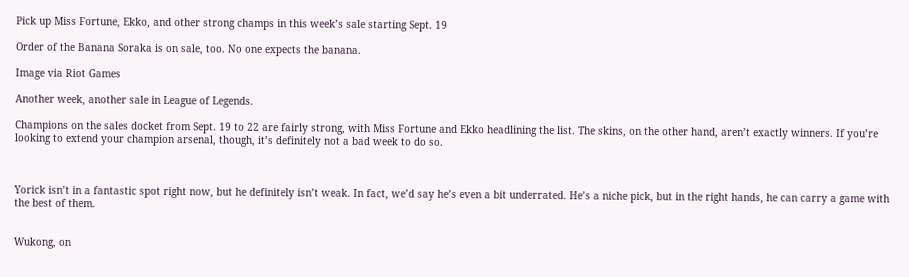Pick up Miss Fortune, Ekko, and other strong champs in this week’s sale starting Sept. 19

Order of the Banana Soraka is on sale, too. No one expects the banana.

Image via Riot Games

Another week, another sale in League of Legends.

Champions on the sales docket from Sept. 19 to 22 are fairly strong, with Miss Fortune and Ekko headlining the list. The skins, on the other hand, aren’t exactly winners. If you’re looking to extend your champion arsenal, though, it’s definitely not a bad week to do so.



Yorick isn’t in a fantastic spot right now, but he definitely isn’t weak. In fact, we’d say he’s even a bit underrated. He’s a niche pick, but in the right hands, he can carry a game with the best of them.


Wukong, on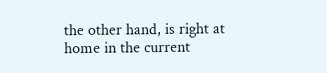the other hand, is right at home in the current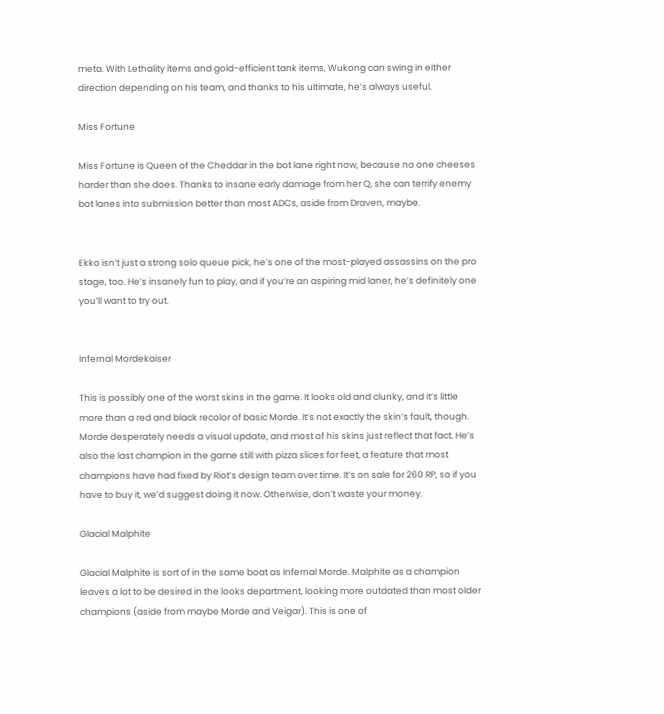meta. With Lethality items and gold-efficient tank items, Wukong can swing in either direction depending on his team, and thanks to his ultimate, he’s always useful.

Miss Fortune

Miss Fortune is Queen of the Cheddar in the bot lane right now, because no one cheeses harder than she does. Thanks to insane early damage from her Q, she can terrify enemy bot lanes into submission better than most ADCs, aside from Draven, maybe.


Ekko isn’t just a strong solo queue pick, he’s one of the most-played assassins on the pro stage, too. He’s insanely fun to play, and if you’re an aspiring mid laner, he’s definitely one you’ll want to try out.


Infernal Mordekaiser

This is possibly one of the worst skins in the game. It looks old and clunky, and it’s little more than a red and black recolor of basic Morde. It’s not exactly the skin’s fault, though. Morde desperately needs a visual update, and most of his skins just reflect that fact. He’s also the last champion in the game still with pizza slices for feet, a feature that most champions have had fixed by Riot’s design team over time. It’s on sale for 260 RP, so if you have to buy it, we’d suggest doing it now. Otherwise, don’t waste your money.

Glacial Malphite

Glacial Malphite is sort of in the same boat as Infernal Morde. Malphite as a champion leaves a lot to be desired in the looks department, looking more outdated than most older champions (aside from maybe Morde and Veigar). This is one of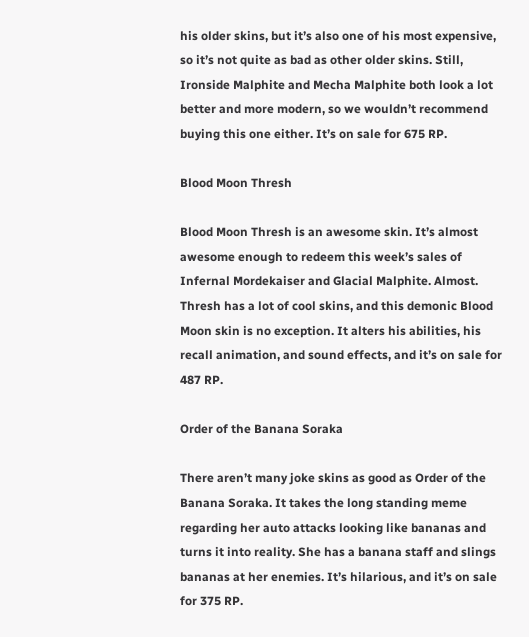his older skins, but it’s also one of his most expensive, so it’s not quite as bad as other older skins. Still, Ironside Malphite and Mecha Malphite both look a lot better and more modern, so we wouldn’t recommend buying this one either. It’s on sale for 675 RP.

Blood Moon Thresh

Blood Moon Thresh is an awesome skin. It’s almost awesome enough to redeem this week’s sales of Infernal Mordekaiser and Glacial Malphite. Almost. Thresh has a lot of cool skins, and this demonic Blood Moon skin is no exception. It alters his abilities, his recall animation, and sound effects, and it’s on sale for 487 RP.

Order of the Banana Soraka

There aren’t many joke skins as good as Order of the Banana Soraka. It takes the long standing meme regarding her auto attacks looking like bananas and turns it into reality. She has a banana staff and slings bananas at her enemies. It’s hilarious, and it’s on sale for 375 RP.